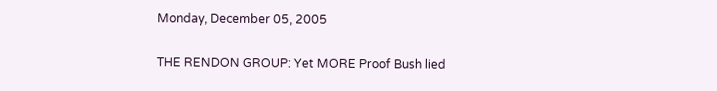Monday, December 05, 2005

THE RENDON GROUP: Yet MORE Proof Bush lied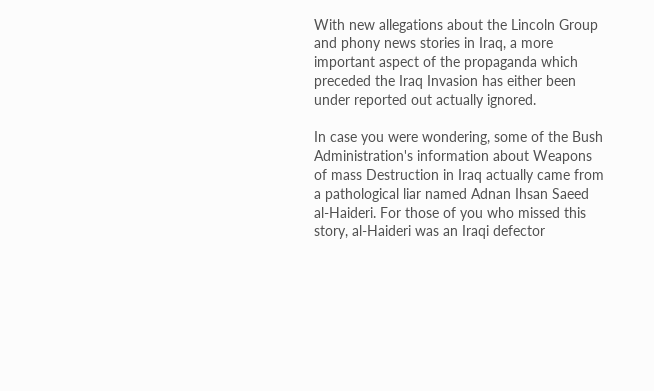With new allegations about the Lincoln Group and phony news stories in Iraq, a more important aspect of the propaganda which preceded the Iraq Invasion has either been under reported out actually ignored.

In case you were wondering, some of the Bush Administration's information about Weapons of mass Destruction in Iraq actually came from a pathological liar named Adnan Ihsan Saeed al-Haideri. For those of you who missed this story, al-Haideri was an Iraqi defector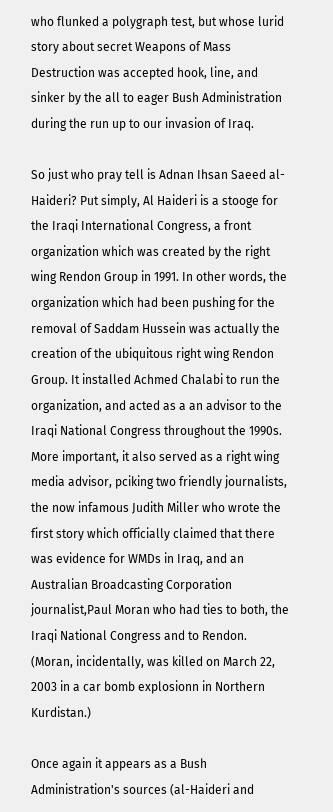who flunked a polygraph test, but whose lurid story about secret Weapons of Mass Destruction was accepted hook, line, and sinker by the all to eager Bush Administration during the run up to our invasion of Iraq.

So just who pray tell is Adnan Ihsan Saeed al-Haideri? Put simply, Al Haideri is a stooge for the Iraqi International Congress, a front organization which was created by the right wing Rendon Group in 1991. In other words, the organization which had been pushing for the removal of Saddam Hussein was actually the creation of the ubiquitous right wing Rendon Group. It installed Achmed Chalabi to run the organization, and acted as a an advisor to the Iraqi National Congress throughout the 1990s. More important, it also served as a right wing media advisor, pciking two friendly journalists, the now infamous Judith Miller who wrote the first story which officially claimed that there was evidence for WMDs in Iraq, and an Australian Broadcasting Corporation journalist,Paul Moran who had ties to both, the Iraqi National Congress and to Rendon. (Moran, incidentally, was killed on March 22, 2003 in a car bomb explosionn in Northern Kurdistan.)

Once again it appears as a Bush Administration's sources (al-Haideri and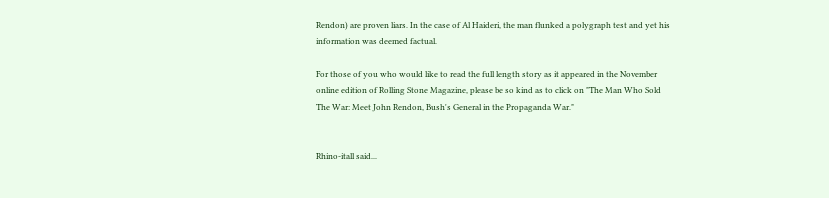Rendon) are proven liars. In the case of Al Haideri, the man flunked a polygraph test and yet his information was deemed factual.

For those of you who would like to read the full length story as it appeared in the November online edition of Rolling Stone Magazine, please be so kind as to click on "The Man Who Sold The War: Meet John Rendon, Bush's General in the Propaganda War."


Rhino-itall said...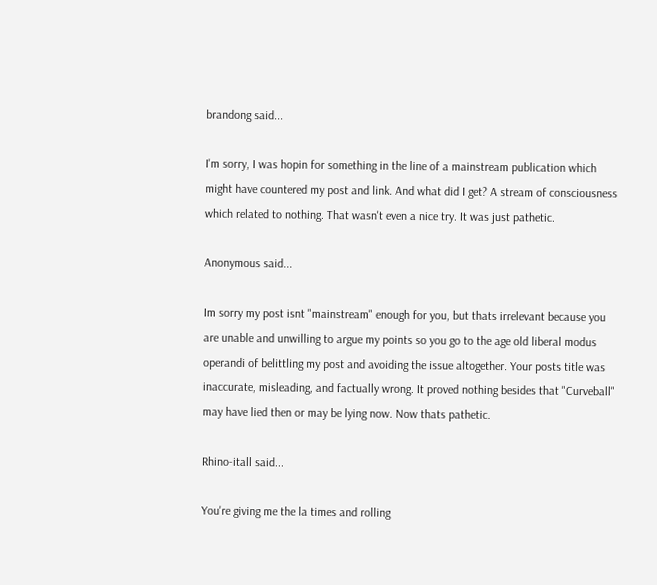brandong said...

I'm sorry, I was hopin for something in the line of a mainstream publication which might have countered my post and link. And what did I get? A stream of consciousness which related to nothing. That wasn't even a nice try. It was just pathetic.

Anonymous said...

Im sorry my post isnt "mainstream" enough for you, but thats irrelevant because you are unable and unwilling to argue my points so you go to the age old liberal modus operandi of belittling my post and avoiding the issue altogether. Your posts title was inaccurate, misleading, and factually wrong. It proved nothing besides that "Curveball" may have lied then or may be lying now. Now thats pathetic.

Rhino-itall said...

You're giving me the la times and rolling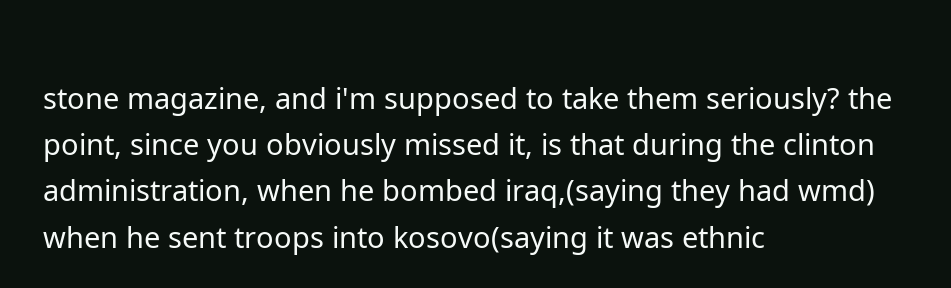stone magazine, and i'm supposed to take them seriously? the point, since you obviously missed it, is that during the clinton administration, when he bombed iraq,(saying they had wmd) when he sent troops into kosovo(saying it was ethnic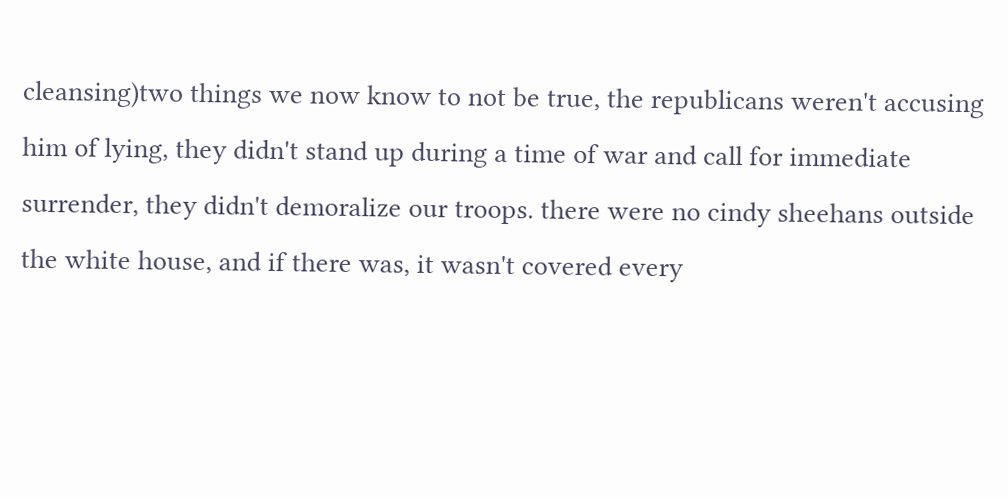cleansing)two things we now know to not be true, the republicans weren't accusing him of lying, they didn't stand up during a time of war and call for immediate surrender, they didn't demoralize our troops. there were no cindy sheehans outside the white house, and if there was, it wasn't covered every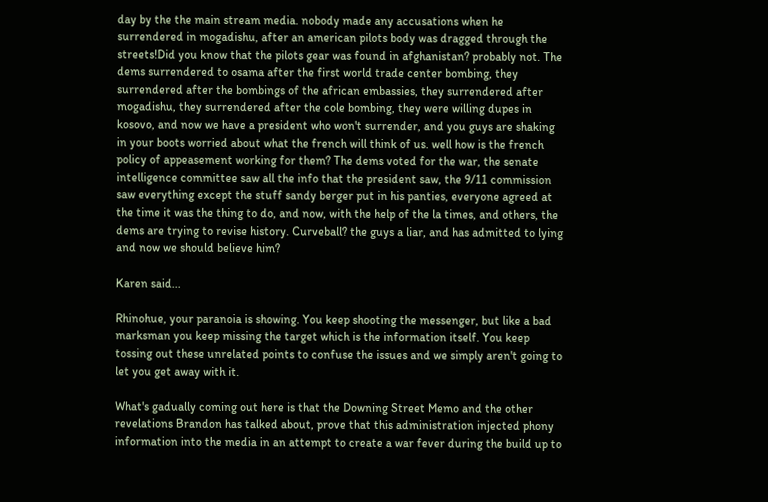day by the the main stream media. nobody made any accusations when he surrendered in mogadishu, after an american pilots body was dragged through the streets!Did you know that the pilots gear was found in afghanistan? probably not. The dems surrendered to osama after the first world trade center bombing, they surrendered after the bombings of the african embassies, they surrendered after mogadishu, they surrendered after the cole bombing, they were willing dupes in kosovo, and now we have a president who won't surrender, and you guys are shaking in your boots worried about what the french will think of us. well how is the french policy of appeasement working for them? The dems voted for the war, the senate intelligence committee saw all the info that the president saw, the 9/11 commission saw everything except the stuff sandy berger put in his panties, everyone agreed at the time it was the thing to do, and now, with the help of the la times, and others, the dems are trying to revise history. Curveball? the guys a liar, and has admitted to lying and now we should believe him?

Karen said...

Rhinohue, your paranoia is showing. You keep shooting the messenger, but like a bad marksman you keep missing the target which is the information itself. You keep tossing out these unrelated points to confuse the issues and we simply aren't going to let you get away with it.

What's gadually coming out here is that the Downing Street Memo and the other revelations Brandon has talked about, prove that this administration injected phony information into the media in an attempt to create a war fever during the build up to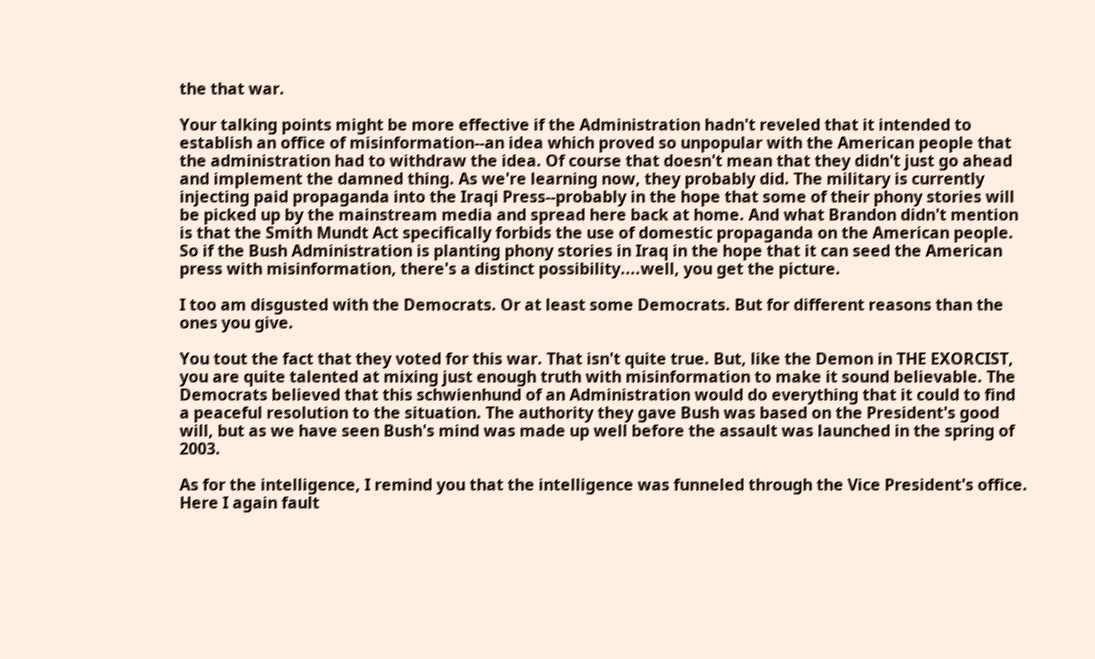the that war.

Your talking points might be more effective if the Administration hadn't reveled that it intended to establish an office of misinformation--an idea which proved so unpopular with the American people that the administration had to withdraw the idea. Of course that doesn't mean that they didn't just go ahead and implement the damned thing. As we're learning now, they probably did. The military is currently injecting paid propaganda into the Iraqi Press--probably in the hope that some of their phony stories will be picked up by the mainstream media and spread here back at home. And what Brandon didn't mention is that the Smith Mundt Act specifically forbids the use of domestic propaganda on the American people. So if the Bush Administration is planting phony stories in Iraq in the hope that it can seed the American press with misinformation, there's a distinct possibility....well, you get the picture.

I too am disgusted with the Democrats. Or at least some Democrats. But for different reasons than the ones you give.

You tout the fact that they voted for this war. That isn't quite true. But, like the Demon in THE EXORCIST, you are quite talented at mixing just enough truth with misinformation to make it sound believable. The Democrats believed that this schwienhund of an Administration would do everything that it could to find a peaceful resolution to the situation. The authority they gave Bush was based on the President's good will, but as we have seen Bush's mind was made up well before the assault was launched in the spring of 2003.

As for the intelligence, I remind you that the intelligence was funneled through the Vice President's office. Here I again fault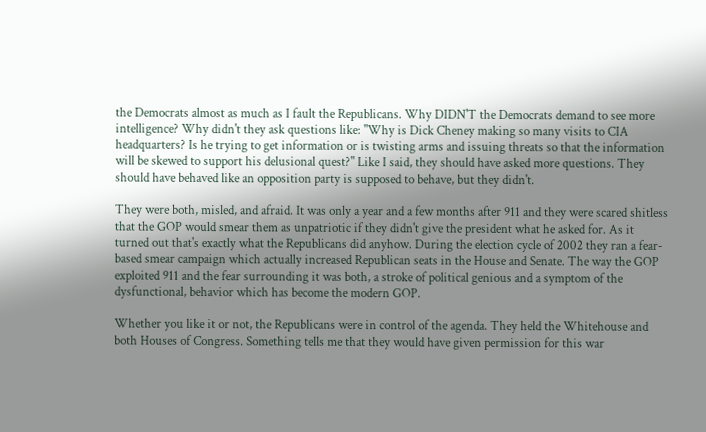the Democrats almost as much as I fault the Republicans. Why DIDN'T the Democrats demand to see more intelligence? Why didn't they ask questions like: "Why is Dick Cheney making so many visits to CIA headquarters? Is he trying to get information or is twisting arms and issuing threats so that the information will be skewed to support his delusional quest?" Like I said, they should have asked more questions. They should have behaved like an opposition party is supposed to behave, but they didn't.

They were both, misled, and afraid. It was only a year and a few months after 911 and they were scared shitless that the GOP would smear them as unpatriotic if they didn't give the president what he asked for. As it turned out that's exactly what the Republicans did anyhow. During the election cycle of 2002 they ran a fear-based smear campaign which actually increased Republican seats in the House and Senate. The way the GOP exploited 911 and the fear surrounding it was both, a stroke of political genious and a symptom of the dysfunctional, behavior which has become the modern GOP.

Whether you like it or not, the Republicans were in control of the agenda. They held the Whitehouse and both Houses of Congress. Something tells me that they would have given permission for this war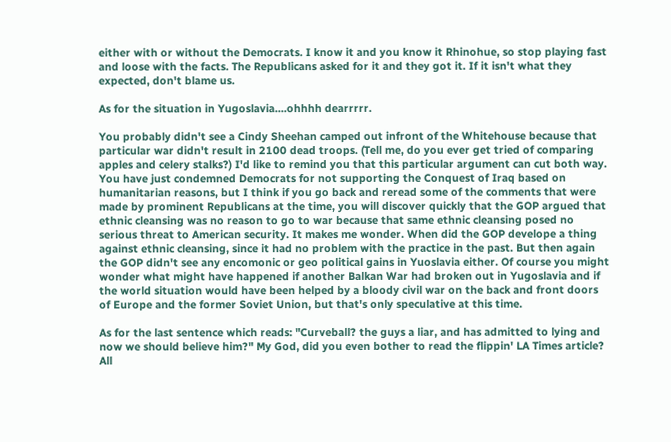either with or without the Democrats. I know it and you know it Rhinohue, so stop playing fast and loose with the facts. The Republicans asked for it and they got it. If it isn't what they expected, don't blame us.

As for the situation in Yugoslavia....ohhhh dearrrrr.

You probably didn't see a Cindy Sheehan camped out infront of the Whitehouse because that particular war didn't result in 2100 dead troops. (Tell me, do you ever get tried of comparing apples and celery stalks?) I'd like to remind you that this particular argument can cut both way. You have just condemned Democrats for not supporting the Conquest of Iraq based on humanitarian reasons, but I think if you go back and reread some of the comments that were made by prominent Republicans at the time, you will discover quickly that the GOP argued that ethnic cleansing was no reason to go to war because that same ethnic cleansing posed no serious threat to American security. It makes me wonder. When did the GOP develope a thing against ethnic cleansing, since it had no problem with the practice in the past. But then again the GOP didn't see any encomonic or geo political gains in Yuoslavia either. Of course you might wonder what might have happened if another Balkan War had broken out in Yugoslavia and if the world situation would have been helped by a bloody civil war on the back and front doors of Europe and the former Soviet Union, but that's only speculative at this time.

As for the last sentence which reads: "Curveball? the guys a liar, and has admitted to lying and now we should believe him?" My God, did you even bother to read the flippin' LA Times article? All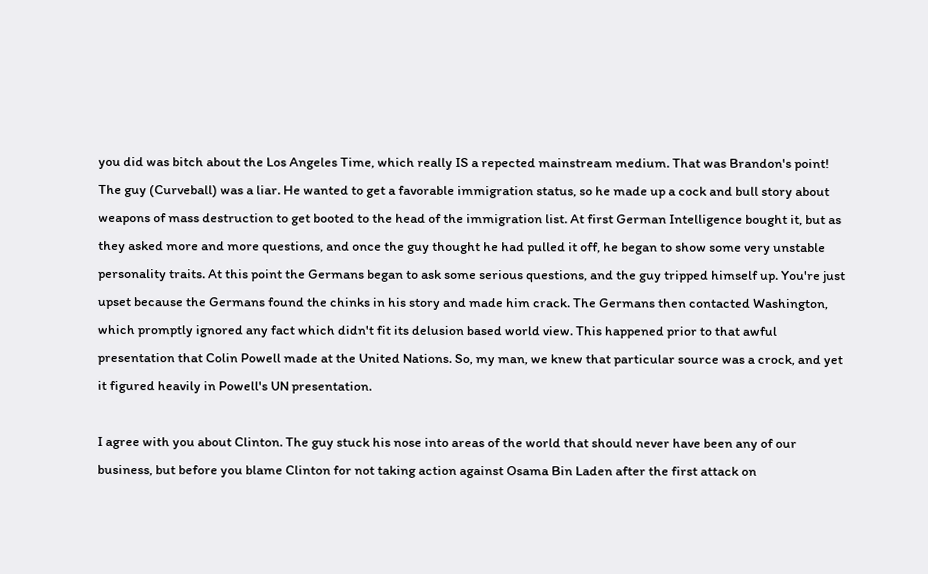you did was bitch about the Los Angeles Time, which really IS a repected mainstream medium. That was Brandon's point! The guy (Curveball) was a liar. He wanted to get a favorable immigration status, so he made up a cock and bull story about weapons of mass destruction to get booted to the head of the immigration list. At first German Intelligence bought it, but as they asked more and more questions, and once the guy thought he had pulled it off, he began to show some very unstable personality traits. At this point the Germans began to ask some serious questions, and the guy tripped himself up. You're just upset because the Germans found the chinks in his story and made him crack. The Germans then contacted Washington, which promptly ignored any fact which didn't fit its delusion based world view. This happened prior to that awful presentation that Colin Powell made at the United Nations. So, my man, we knew that particular source was a crock, and yet it figured heavily in Powell's UN presentation.

I agree with you about Clinton. The guy stuck his nose into areas of the world that should never have been any of our business, but before you blame Clinton for not taking action against Osama Bin Laden after the first attack on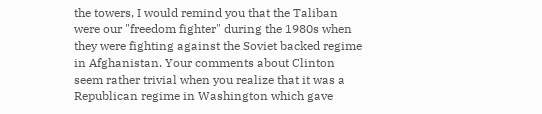the towers, I would remind you that the Taliban were our "freedom fighter" during the 1980s when they were fighting against the Soviet backed regime in Afghanistan. Your comments about Clinton seem rather trivial when you realize that it was a Republican regime in Washington which gave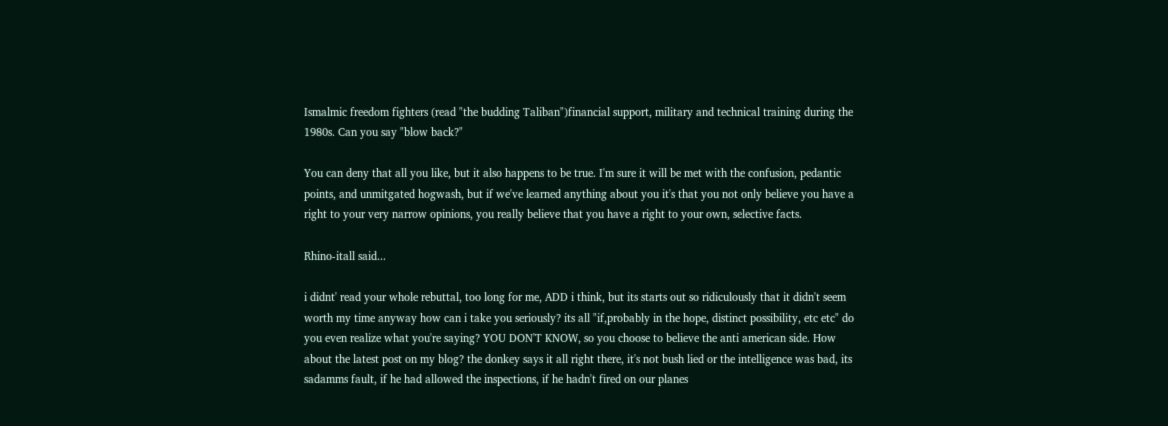Ismalmic freedom fighters (read "the budding Taliban")financial support, military and technical training during the 1980s. Can you say "blow back?"

You can deny that all you like, but it also happens to be true. I'm sure it will be met with the confusion, pedantic points, and unmitgated hogwash, but if we've learned anything about you it's that you not only believe you have a right to your very narrow opinions, you really believe that you have a right to your own, selective facts.

Rhino-itall said...

i didnt' read your whole rebuttal, too long for me, ADD i think, but its starts out so ridiculously that it didn't seem worth my time anyway how can i take you seriously? its all "if,probably in the hope, distinct possibility, etc etc" do you even realize what you're saying? YOU DON'T KNOW, so you choose to believe the anti american side. How about the latest post on my blog? the donkey says it all right there, it's not bush lied or the intelligence was bad, its sadamms fault, if he had allowed the inspections, if he hadn't fired on our planes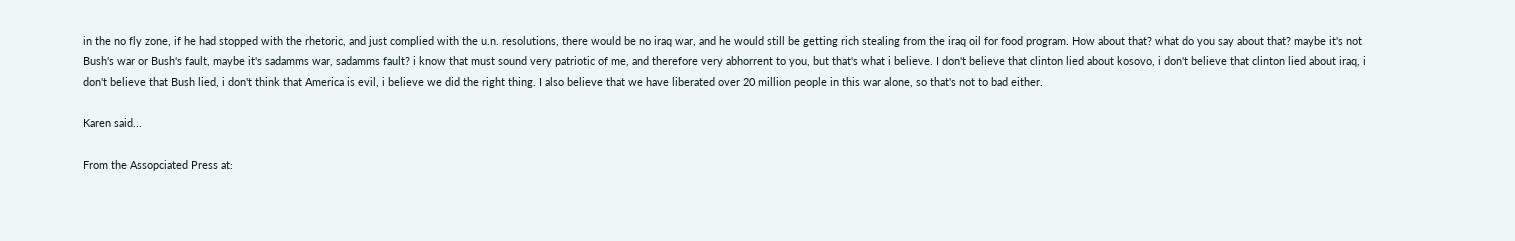in the no fly zone, if he had stopped with the rhetoric, and just complied with the u.n. resolutions, there would be no iraq war, and he would still be getting rich stealing from the iraq oil for food program. How about that? what do you say about that? maybe it's not Bush's war or Bush's fault, maybe it's sadamms war, sadamms fault? i know that must sound very patriotic of me, and therefore very abhorrent to you, but that's what i believe. I don't believe that clinton lied about kosovo, i don't believe that clinton lied about iraq, i don't believe that Bush lied, i don't think that America is evil, i believe we did the right thing. I also believe that we have liberated over 20 million people in this war alone, so that's not to bad either.

Karen said...

From the Assopciated Press at: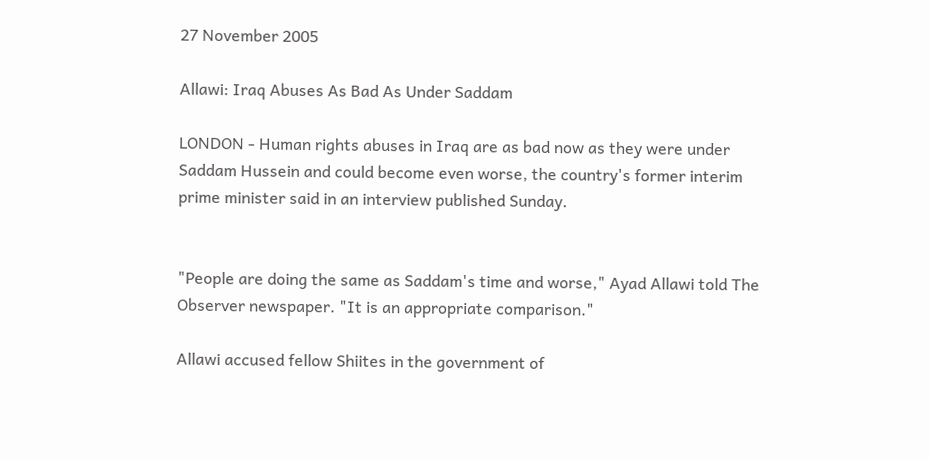27 November 2005

Allawi: Iraq Abuses As Bad As Under Saddam

LONDON - Human rights abuses in Iraq are as bad now as they were under Saddam Hussein and could become even worse, the country's former interim prime minister said in an interview published Sunday.


"People are doing the same as Saddam's time and worse," Ayad Allawi told The Observer newspaper. "It is an appropriate comparison."

Allawi accused fellow Shiites in the government of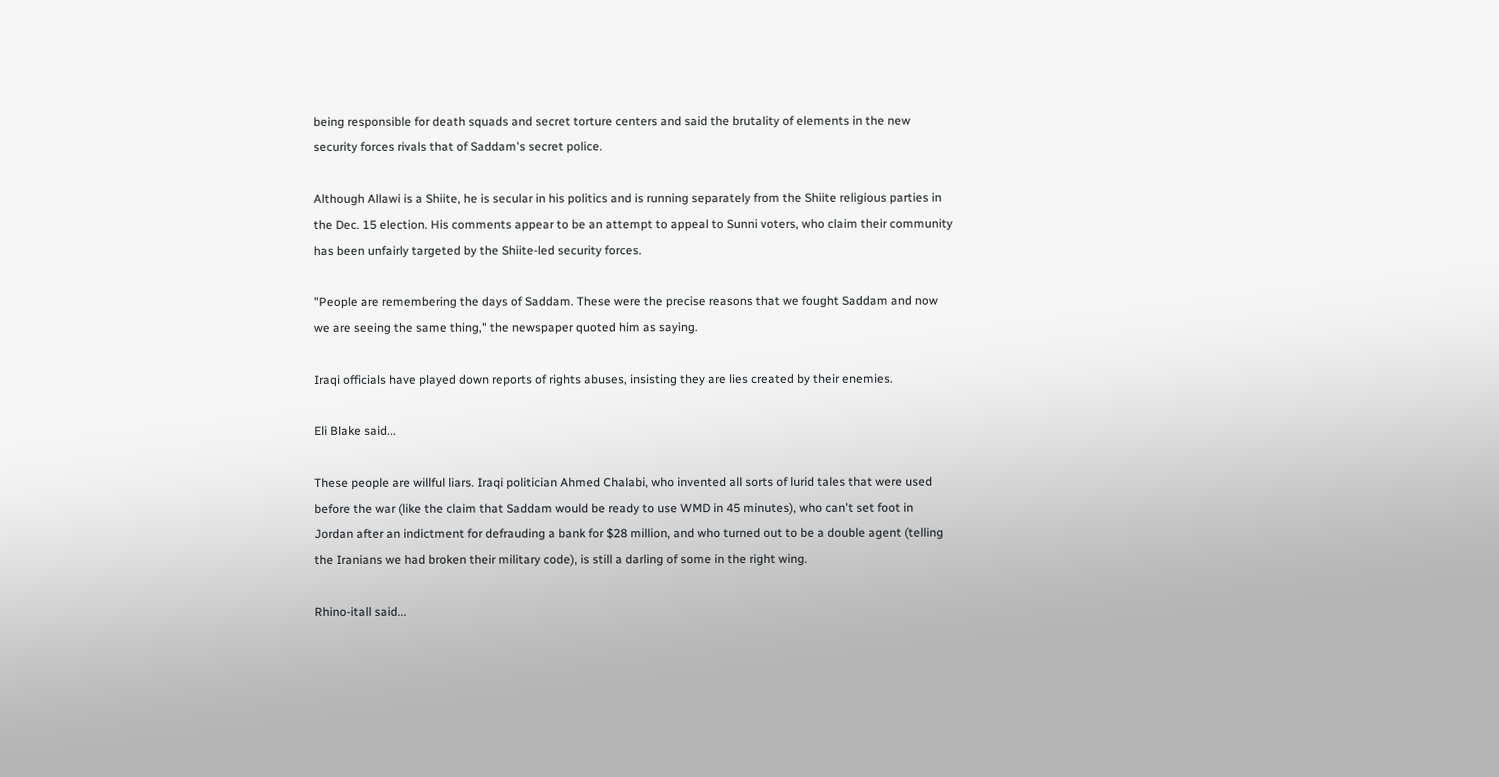being responsible for death squads and secret torture centers and said the brutality of elements in the new security forces rivals that of Saddam's secret police.

Although Allawi is a Shiite, he is secular in his politics and is running separately from the Shiite religious parties in the Dec. 15 election. His comments appear to be an attempt to appeal to Sunni voters, who claim their community has been unfairly targeted by the Shiite-led security forces.

"People are remembering the days of Saddam. These were the precise reasons that we fought Saddam and now we are seeing the same thing," the newspaper quoted him as saying.

Iraqi officials have played down reports of rights abuses, insisting they are lies created by their enemies.

Eli Blake said...

These people are willful liars. Iraqi politician Ahmed Chalabi, who invented all sorts of lurid tales that were used before the war (like the claim that Saddam would be ready to use WMD in 45 minutes), who can't set foot in Jordan after an indictment for defrauding a bank for $28 million, and who turned out to be a double agent (telling the Iranians we had broken their military code), is still a darling of some in the right wing.

Rhino-itall said...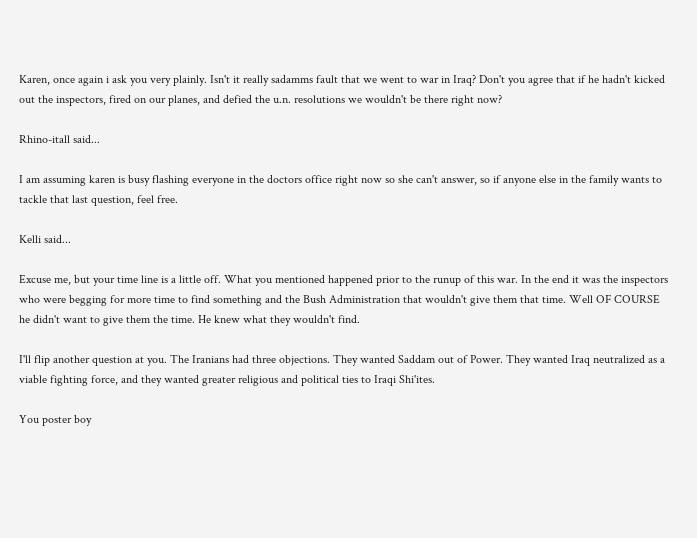Karen, once again i ask you very plainly. Isn't it really sadamms fault that we went to war in Iraq? Don't you agree that if he hadn't kicked out the inspectors, fired on our planes, and defied the u.n. resolutions we wouldn't be there right now?

Rhino-itall said...

I am assuming karen is busy flashing everyone in the doctors office right now so she can't answer, so if anyone else in the family wants to tackle that last question, feel free.

Kelli said...

Excuse me, but your time line is a little off. What you mentioned happened prior to the runup of this war. In the end it was the inspectors who were begging for more time to find something and the Bush Administration that wouldn't give them that time. Well OF COURSE he didn't want to give them the time. He knew what they wouldn't find.

I'll flip another question at you. The Iranians had three objections. They wanted Saddam out of Power. They wanted Iraq neutralized as a viable fighting force, and they wanted greater religious and political ties to Iraqi Shi'ites.

You poster boy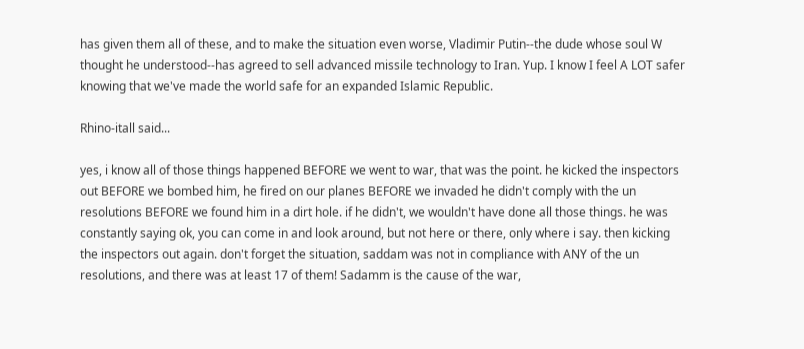has given them all of these, and to make the situation even worse, Vladimir Putin--the dude whose soul W thought he understood--has agreed to sell advanced missile technology to Iran. Yup. I know I feel A LOT safer knowing that we've made the world safe for an expanded Islamic Republic.

Rhino-itall said...

yes, i know all of those things happened BEFORE we went to war, that was the point. he kicked the inspectors out BEFORE we bombed him, he fired on our planes BEFORE we invaded he didn't comply with the un resolutions BEFORE we found him in a dirt hole. if he didn't, we wouldn't have done all those things. he was constantly saying ok, you can come in and look around, but not here or there, only where i say. then kicking the inspectors out again. don't forget the situation, saddam was not in compliance with ANY of the un resolutions, and there was at least 17 of them! Sadamm is the cause of the war,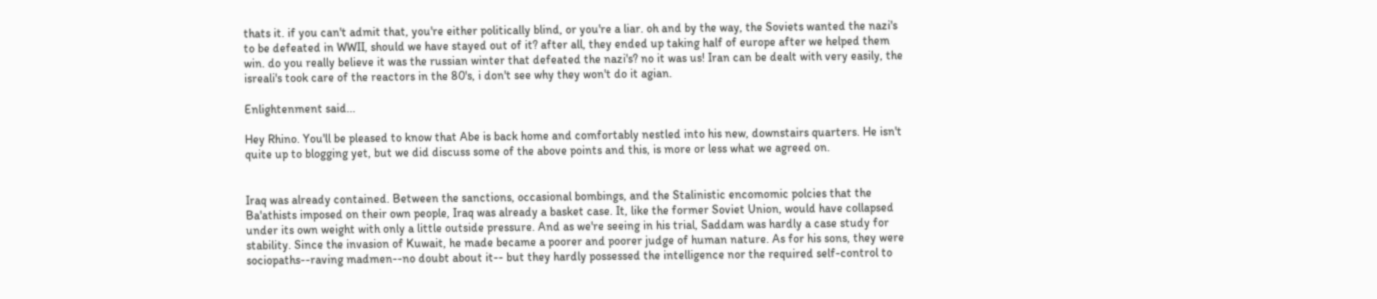thats it. if you can't admit that, you're either politically blind, or you're a liar. oh and by the way, the Soviets wanted the nazi's to be defeated in WWII, should we have stayed out of it? after all, they ended up taking half of europe after we helped them win. do you really believe it was the russian winter that defeated the nazi's? no it was us! Iran can be dealt with very easily, the isreali's took care of the reactors in the 80's, i don't see why they won't do it agian.

Enlightenment said...

Hey Rhino. You'll be pleased to know that Abe is back home and comfortably nestled into his new, downstairs quarters. He isn't quite up to blogging yet, but we did discuss some of the above points and this, is more or less what we agreed on.


Iraq was already contained. Between the sanctions, occasional bombings, and the Stalinistic encomomic polcies that the Ba'athists imposed on their own people, Iraq was already a basket case. It, like the former Soviet Union, would have collapsed under its own weight with only a little outside pressure. And as we're seeing in his trial, Saddam was hardly a case study for stability. Since the invasion of Kuwait, he made became a poorer and poorer judge of human nature. As for his sons, they were sociopaths--raving madmen--no doubt about it-- but they hardly possessed the intelligence nor the required self-control to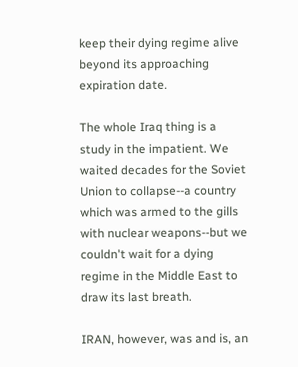keep their dying regime alive beyond its approaching expiration date.

The whole Iraq thing is a study in the impatient. We waited decades for the Soviet Union to collapse--a country which was armed to the gills with nuclear weapons--but we couldn't wait for a dying regime in the Middle East to draw its last breath.

IRAN, however, was and is, an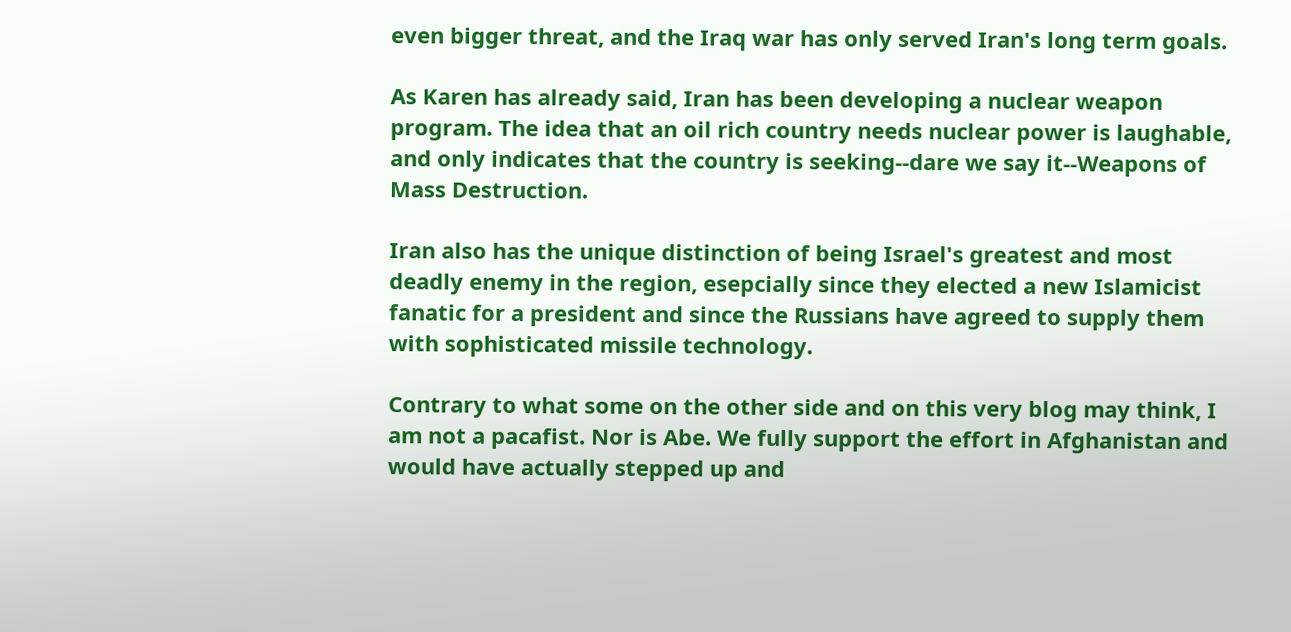even bigger threat, and the Iraq war has only served Iran's long term goals.

As Karen has already said, Iran has been developing a nuclear weapon program. The idea that an oil rich country needs nuclear power is laughable, and only indicates that the country is seeking--dare we say it--Weapons of Mass Destruction.

Iran also has the unique distinction of being Israel's greatest and most deadly enemy in the region, esepcially since they elected a new Islamicist fanatic for a president and since the Russians have agreed to supply them with sophisticated missile technology.

Contrary to what some on the other side and on this very blog may think, I am not a pacafist. Nor is Abe. We fully support the effort in Afghanistan and would have actually stepped up and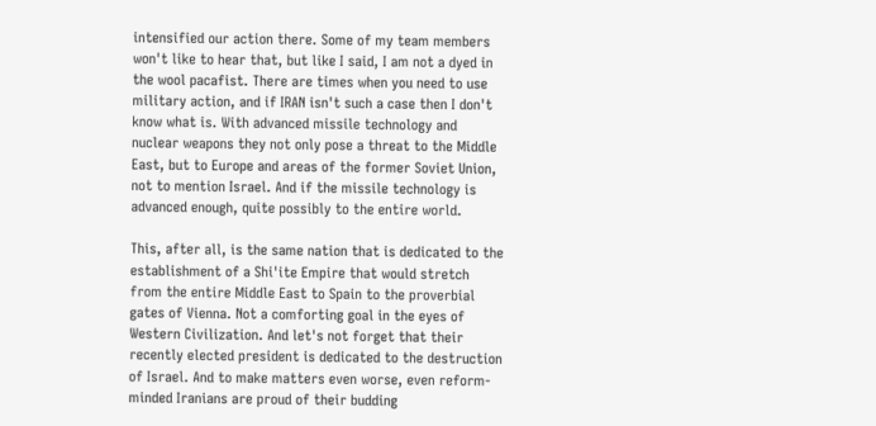intensified our action there. Some of my team members won't like to hear that, but like I said, I am not a dyed in the wool pacafist. There are times when you need to use military action, and if IRAN isn't such a case then I don't know what is. With advanced missile technology and nuclear weapons they not only pose a threat to the Middle East, but to Europe and areas of the former Soviet Union, not to mention Israel. And if the missile technology is advanced enough, quite possibly to the entire world.

This, after all, is the same nation that is dedicated to the establishment of a Shi'ite Empire that would stretch from the entire Middle East to Spain to the proverbial gates of Vienna. Not a comforting goal in the eyes of Western Civilization. And let's not forget that their recently elected president is dedicated to the destruction of Israel. And to make matters even worse, even reform-minded Iranians are proud of their budding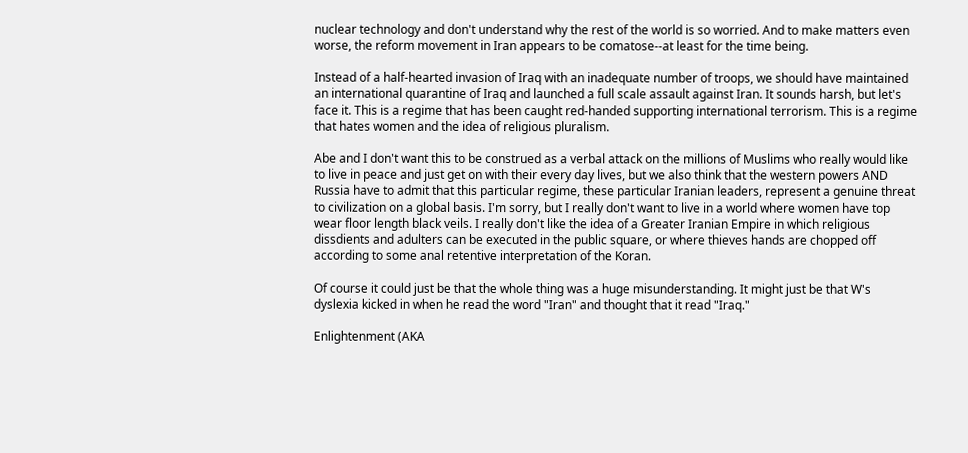nuclear technology and don't understand why the rest of the world is so worried. And to make matters even worse, the reform movement in Iran appears to be comatose--at least for the time being.

Instead of a half-hearted invasion of Iraq with an inadequate number of troops, we should have maintained an international quarantine of Iraq and launched a full scale assault against Iran. It sounds harsh, but let's face it. This is a regime that has been caught red-handed supporting international terrorism. This is a regime that hates women and the idea of religious pluralism.

Abe and I don't want this to be construed as a verbal attack on the millions of Muslims who really would like to live in peace and just get on with their every day lives, but we also think that the western powers AND Russia have to admit that this particular regime, these particular Iranian leaders, represent a genuine threat to civilization on a global basis. I'm sorry, but I really don't want to live in a world where women have top wear floor length black veils. I really don't like the idea of a Greater Iranian Empire in which religious dissdients and adulters can be executed in the public square, or where thieves hands are chopped off according to some anal retentive interpretation of the Koran.

Of course it could just be that the whole thing was a huge misunderstanding. It might just be that W's dyslexia kicked in when he read the word "Iran" and thought that it read "Iraq."

Enlightenment (AKA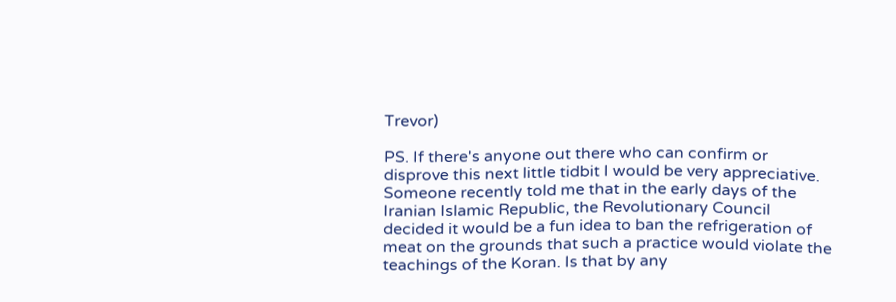Trevor)

PS. If there's anyone out there who can confirm or disprove this next little tidbit I would be very appreciative. Someone recently told me that in the early days of the Iranian Islamic Republic, the Revolutionary Council decided it would be a fun idea to ban the refrigeration of meat on the grounds that such a practice would violate the teachings of the Koran. Is that by any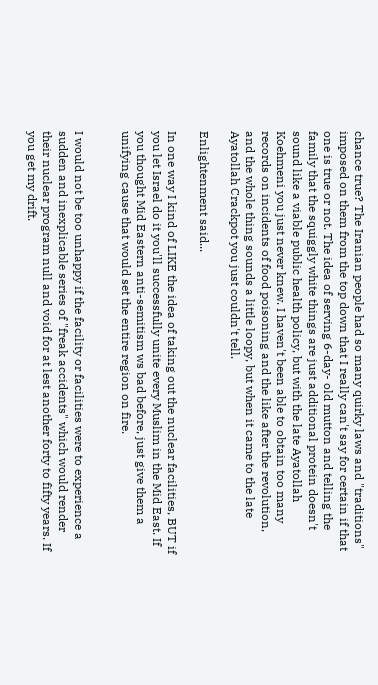chance true? The Iranian people had so many quirky laws and "traditions" imposed on them from the top down that I really can't say for certain if that one is true or not. The idea of serving 6-day- old mutton and telling the family that the squiggly white things are just additional protein doesn't sound like a viable public health policy, but with the late Ayatollah Koehmeni you just never knew. I haven't been able to obtain too many records on incidents of food poisoning and the like after the revolution, and the whole thing sounds a little loopy, but when it came to the late Ayatollah Crackpot you just couldn't tell.

Enlightenment said...

In one way I kind of LIKE the idea of taking out the nuclear facilities, BUT if you let Israel do it you'll successfully unite every Muslim in the Mid East. If you thought Mid Eastern anti-semitism ws bad before, just give them a unifying cause that would set the entire region on fire.


I would not be too unhappy if the facility or facilities were to experience a sudden and inexplicable series of "freak accidents" which would render their nuclear program null and void for at lest another forty to fifty years. If you get my drift.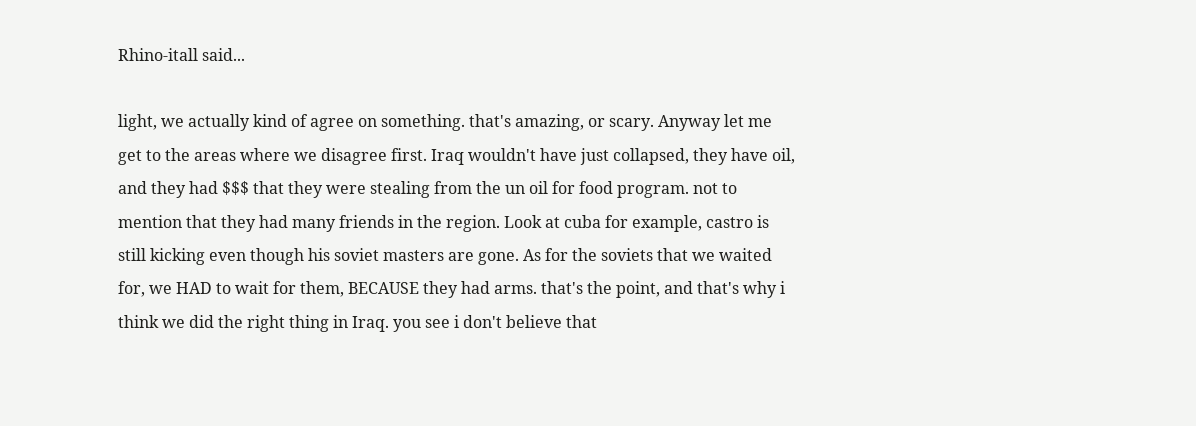Rhino-itall said...

light, we actually kind of agree on something. that's amazing, or scary. Anyway let me get to the areas where we disagree first. Iraq wouldn't have just collapsed, they have oil, and they had $$$ that they were stealing from the un oil for food program. not to mention that they had many friends in the region. Look at cuba for example, castro is still kicking even though his soviet masters are gone. As for the soviets that we waited for, we HAD to wait for them, BECAUSE they had arms. that's the point, and that's why i think we did the right thing in Iraq. you see i don't believe that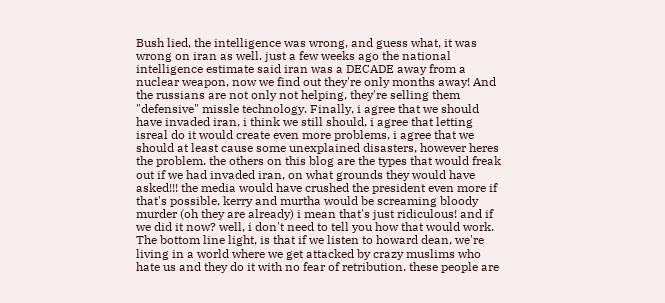Bush lied, the intelligence was wrong, and guess what, it was wrong on iran as well. just a few weeks ago the national intelligence estimate said iran was a DECADE away from a nuclear weapon, now we find out they're only months away! And the russians are not only not helping, they're selling them "defensive" missle technology. Finally, i agree that we should have invaded iran, i think we still should, i agree that letting isreal do it would create even more problems, i agree that we should at least cause some unexplained disasters, however heres the problem. the others on this blog are the types that would freak out if we had invaded iran, on what grounds they would have asked!!! the media would have crushed the president even more if that's possible, kerry and murtha would be screaming bloody murder (oh they are already) i mean that's just ridiculous! and if we did it now? well, i don't need to tell you how that would work. The bottom line light, is that if we listen to howard dean, we're living in a world where we get attacked by crazy muslims who hate us and they do it with no fear of retribution. these people are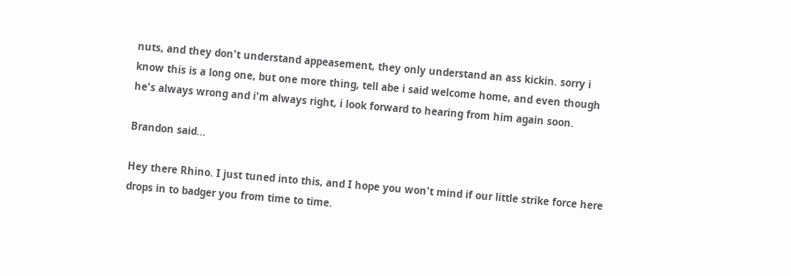nuts, and they don't understand appeasement, they only understand an ass kickin. sorry i know this is a long one, but one more thing, tell abe i said welcome home, and even though he's always wrong and i'm always right, i look forward to hearing from him again soon.

Brandon said...

Hey there Rhino. I just tuned into this, and I hope you won't mind if our little strike force here drops in to badger you from time to time.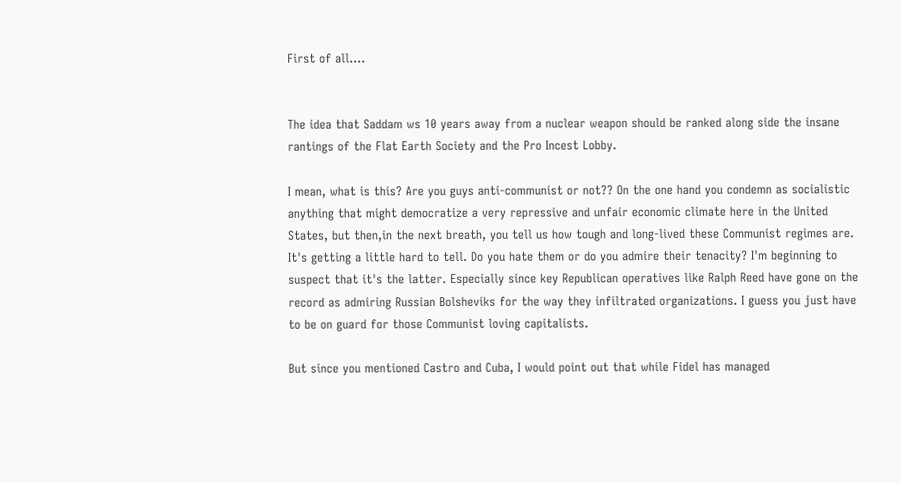First of all....


The idea that Saddam ws 10 years away from a nuclear weapon should be ranked along side the insane rantings of the Flat Earth Society and the Pro Incest Lobby.

I mean, what is this? Are you guys anti-communist or not?? On the one hand you condemn as socialistic anything that might democratize a very repressive and unfair economic climate here in the United States, but then,in the next breath, you tell us how tough and long-lived these Communist regimes are. It's getting a little hard to tell. Do you hate them or do you admire their tenacity? I'm beginning to suspect that it's the latter. Especially since key Republican operatives like Ralph Reed have gone on the record as admiring Russian Bolsheviks for the way they infiltrated organizations. I guess you just have to be on guard for those Communist loving capitalists.

But since you mentioned Castro and Cuba, I would point out that while Fidel has managed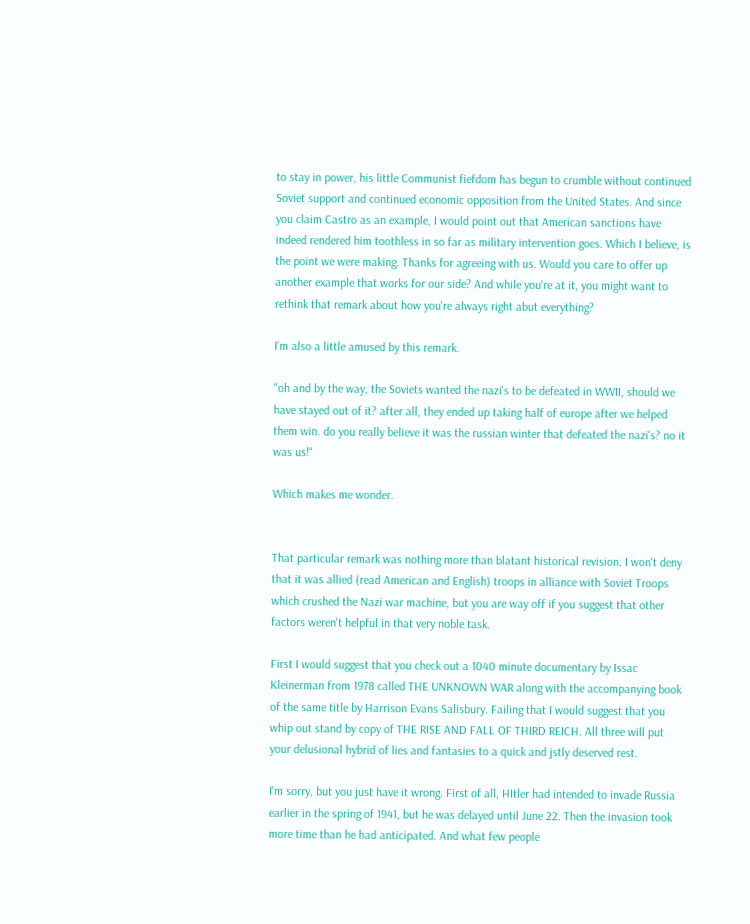to stay in power, his little Communist fiefdom has begun to crumble without continued Soviet support and continued economic opposition from the United States. And since you claim Castro as an example, I would point out that American sanctions have indeed rendered him toothless in so far as military intervention goes. Which I believe, is the point we were making. Thanks for agreeing with us. Would you care to offer up another example that works for our side? And while you're at it, you might want to rethink that remark about how you're always right abut everything?

I'm also a little amused by this remark.

"oh and by the way, the Soviets wanted the nazi's to be defeated in WWII, should we have stayed out of it? after all, they ended up taking half of europe after we helped them win. do you really believe it was the russian winter that defeated the nazi's? no it was us!"

Which makes me wonder.


That particular remark was nothing more than blatant historical revision. I won't deny that it was allied (read American and English) troops in alliance with Soviet Troops which crushed the Nazi war machine, but you are way off if you suggest that other factors weren't helpful in that very noble task.

First I would suggest that you check out a 1040 minute documentary by Issac Kleinerman from 1978 called THE UNKNOWN WAR along with the accompanying book of the same title by Harrison Evans Salisbury. Failing that I would suggest that you whip out stand by copy of THE RISE AND FALL OF THIRD REICH. All three will put your delusional hybrid of lies and fantasies to a quick and jstly deserved rest.

I'm sorry, but you just have it wrong. First of all, HItler had intended to invade Russia earlier in the spring of 1941, but he was delayed until June 22. Then the invasion took more time than he had anticipated. And what few people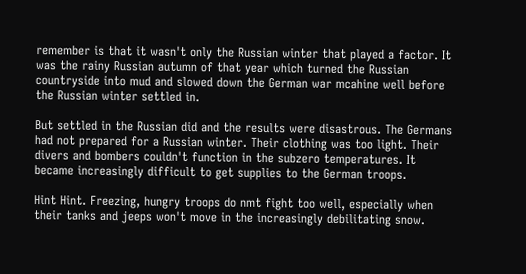remember is that it wasn't only the Russian winter that played a factor. It was the rainy Russian autumn of that year which turned the Russian countryside into mud and slowed down the German war mcahine well before the Russian winter settled in.

But settled in the Russian did and the results were disastrous. The Germans had not prepared for a Russian winter. Their clothing was too light. Their divers and bombers couldn't function in the subzero temperatures. It became increasingly difficult to get supplies to the German troops.

Hint Hint. Freezing, hungry troops do nmt fight too well, especially when their tanks and jeeps won't move in the increasingly debilitating snow.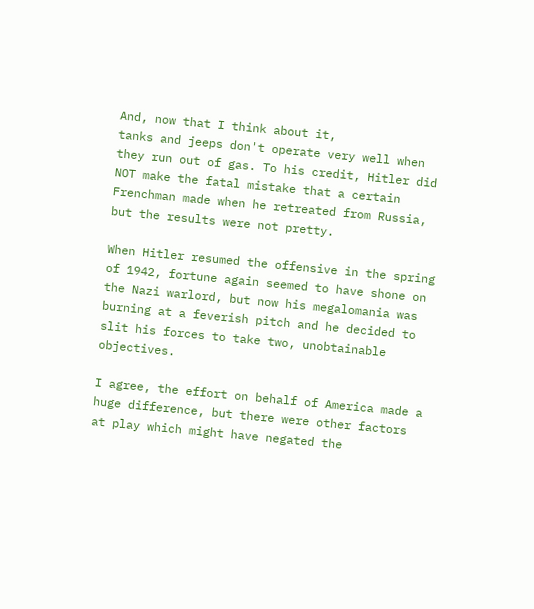And, now that I think about it,
tanks and jeeps don't operate very well when they run out of gas. To his credit, Hitler did NOT make the fatal mistake that a certain Frenchman made when he retreated from Russia, but the results were not pretty.

When Hitler resumed the offensive in the spring of 1942, fortune again seemed to have shone on the Nazi warlord, but now his megalomania was burning at a feverish pitch and he decided to slit his forces to take two, unobtainable objectives.

I agree, the effort on behalf of America made a huge difference, but there were other factors at play which might have negated the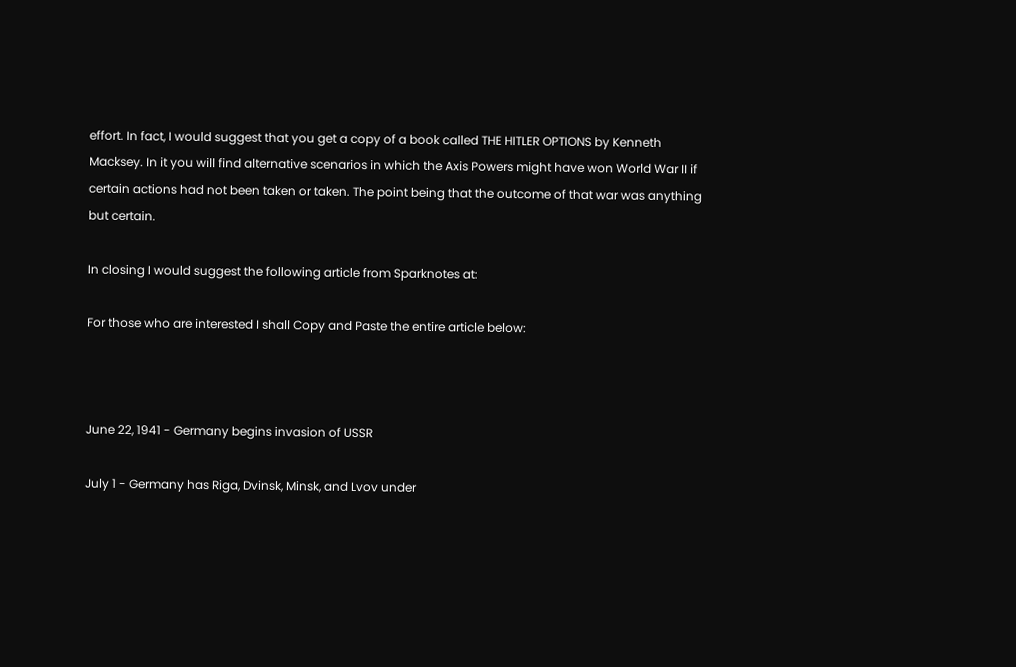effort. In fact, I would suggest that you get a copy of a book called THE HITLER OPTIONS by Kenneth Macksey. In it you will find alternative scenarios in which the Axis Powers might have won World War II if certain actions had not been taken or taken. The point being that the outcome of that war was anything but certain.

In closing I would suggest the following article from Sparknotes at:

For those who are interested I shall Copy and Paste the entire article below:



June 22, 1941 - Germany begins invasion of USSR

July 1 - Germany has Riga, Dvinsk, Minsk, and Lvov under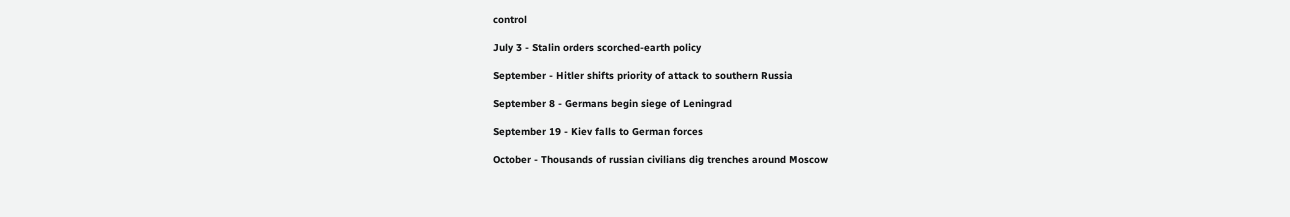control

July 3 - Stalin orders scorched-earth policy

September - Hitler shifts priority of attack to southern Russia

September 8 - Germans begin siege of Leningrad

September 19 - Kiev falls to German forces

October - Thousands of russian civilians dig trenches around Moscow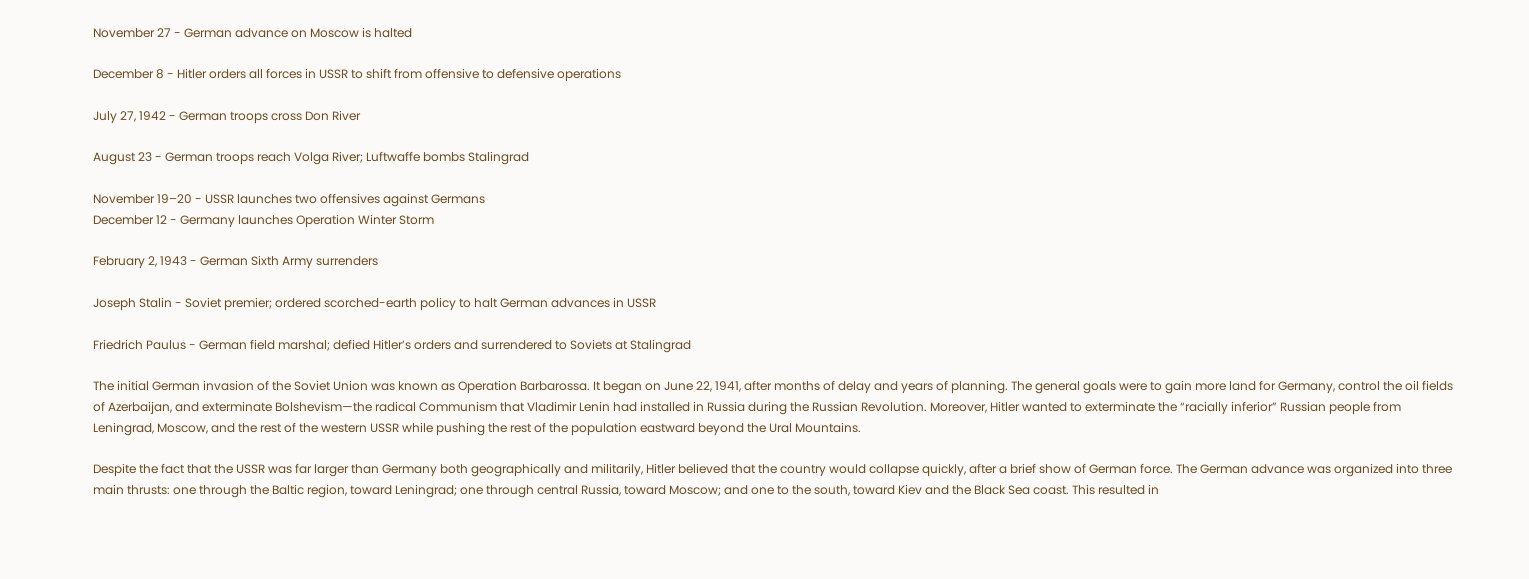November 27 - German advance on Moscow is halted

December 8 - Hitler orders all forces in USSR to shift from offensive to defensive operations

July 27, 1942 - German troops cross Don River

August 23 - German troops reach Volga River; Luftwaffe bombs Stalingrad

November 19–20 - USSR launches two offensives against Germans
December 12 - Germany launches Operation Winter Storm

February 2, 1943 - German Sixth Army surrenders

Joseph Stalin - Soviet premier; ordered scorched-earth policy to halt German advances in USSR

Friedrich Paulus - German field marshal; defied Hitler’s orders and surrendered to Soviets at Stalingrad

The initial German invasion of the Soviet Union was known as Operation Barbarossa. It began on June 22, 1941, after months of delay and years of planning. The general goals were to gain more land for Germany, control the oil fields of Azerbaijan, and exterminate Bolshevism—the radical Communism that Vladimir Lenin had installed in Russia during the Russian Revolution. Moreover, Hitler wanted to exterminate the “racially inferior” Russian people from Leningrad, Moscow, and the rest of the western USSR while pushing the rest of the population eastward beyond the Ural Mountains.

Despite the fact that the USSR was far larger than Germany both geographically and militarily, Hitler believed that the country would collapse quickly, after a brief show of German force. The German advance was organized into three main thrusts: one through the Baltic region, toward Leningrad; one through central Russia, toward Moscow; and one to the south, toward Kiev and the Black Sea coast. This resulted in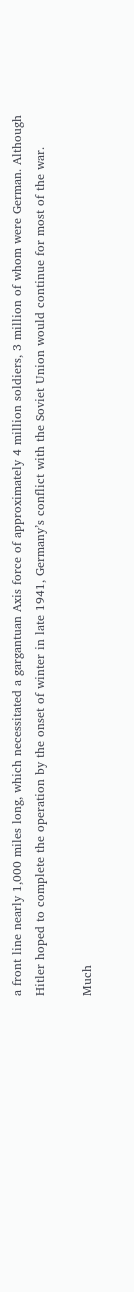a front line nearly 1,000 miles long, which necessitated a gargantuan Axis force of approximately 4 million soldiers, 3 million of whom were German. Although Hitler hoped to complete the operation by the onset of winter in late 1941, Germany’s conflict with the Soviet Union would continue for most of the war.

Much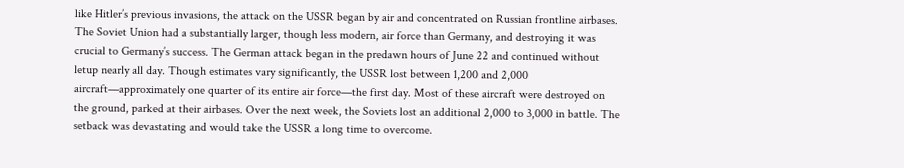like Hitler’s previous invasions, the attack on the USSR began by air and concentrated on Russian frontline airbases. The Soviet Union had a substantially larger, though less modern, air force than Germany, and destroying it was crucial to Germany’s success. The German attack began in the predawn hours of June 22 and continued without letup nearly all day. Though estimates vary significantly, the USSR lost between 1,200 and 2,000 aircraft—approximately one quarter of its entire air force—the first day. Most of these aircraft were destroyed on the ground, parked at their airbases. Over the next week, the Soviets lost an additional 2,000 to 3,000 in battle. The setback was devastating and would take the USSR a long time to overcome.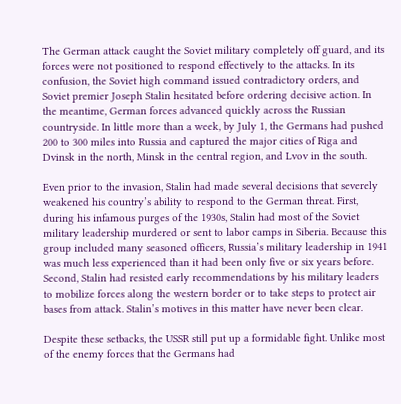The German attack caught the Soviet military completely off guard, and its forces were not positioned to respond effectively to the attacks. In its confusion, the Soviet high command issued contradictory orders, and Soviet premier Joseph Stalin hesitated before ordering decisive action. In the meantime, German forces advanced quickly across the Russian countryside. In little more than a week, by July 1, the Germans had pushed 200 to 300 miles into Russia and captured the major cities of Riga and Dvinsk in the north, Minsk in the central region, and Lvov in the south.

Even prior to the invasion, Stalin had made several decisions that severely weakened his country’s ability to respond to the German threat. First, during his infamous purges of the 1930s, Stalin had most of the Soviet military leadership murdered or sent to labor camps in Siberia. Because this group included many seasoned officers, Russia’s military leadership in 1941 was much less experienced than it had been only five or six years before. Second, Stalin had resisted early recommendations by his military leaders to mobilize forces along the western border or to take steps to protect air bases from attack. Stalin’s motives in this matter have never been clear.

Despite these setbacks, the USSR still put up a formidable fight. Unlike most of the enemy forces that the Germans had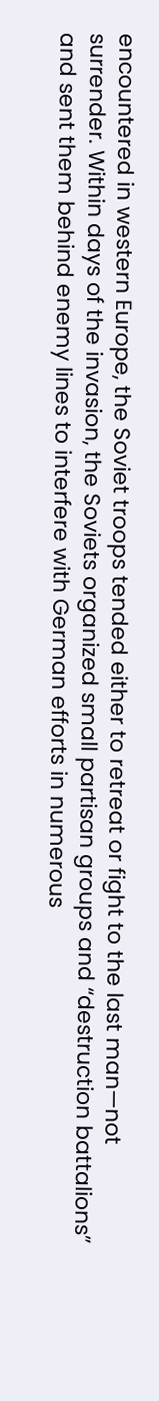encountered in western Europe, the Soviet troops tended either to retreat or fight to the last man—not surrender. Within days of the invasion, the Soviets organized small partisan groups and “destruction battalions” and sent them behind enemy lines to interfere with German efforts in numerous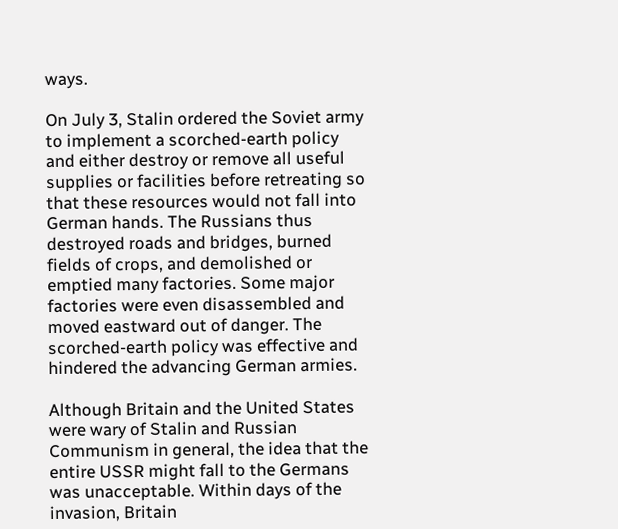ways.

On July 3, Stalin ordered the Soviet army to implement a scorched-earth policy and either destroy or remove all useful supplies or facilities before retreating so that these resources would not fall into German hands. The Russians thus destroyed roads and bridges, burned fields of crops, and demolished or emptied many factories. Some major factories were even disassembled and moved eastward out of danger. The scorched-earth policy was effective and hindered the advancing German armies.

Although Britain and the United States were wary of Stalin and Russian Communism in general, the idea that the entire USSR might fall to the Germans was unacceptable. Within days of the invasion, Britain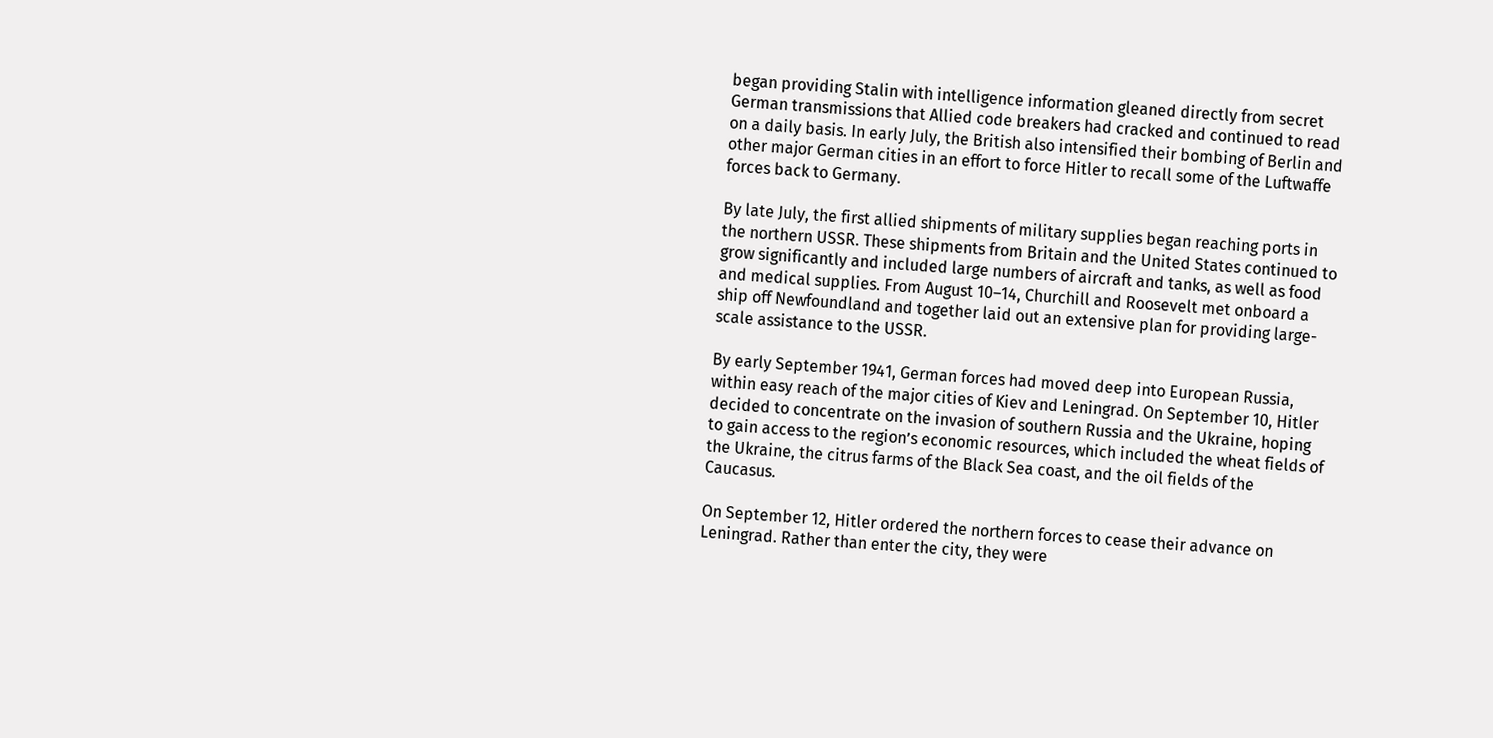began providing Stalin with intelligence information gleaned directly from secret German transmissions that Allied code breakers had cracked and continued to read on a daily basis. In early July, the British also intensified their bombing of Berlin and other major German cities in an effort to force Hitler to recall some of the Luftwaffe forces back to Germany.

By late July, the first allied shipments of military supplies began reaching ports in the northern USSR. These shipments from Britain and the United States continued to grow significantly and included large numbers of aircraft and tanks, as well as food and medical supplies. From August 10–14, Churchill and Roosevelt met onboard a ship off Newfoundland and together laid out an extensive plan for providing large-scale assistance to the USSR.

By early September 1941, German forces had moved deep into European Russia, within easy reach of the major cities of Kiev and Leningrad. On September 10, Hitler decided to concentrate on the invasion of southern Russia and the Ukraine, hoping to gain access to the region’s economic resources, which included the wheat fields of the Ukraine, the citrus farms of the Black Sea coast, and the oil fields of the Caucasus.

On September 12, Hitler ordered the northern forces to cease their advance on Leningrad. Rather than enter the city, they were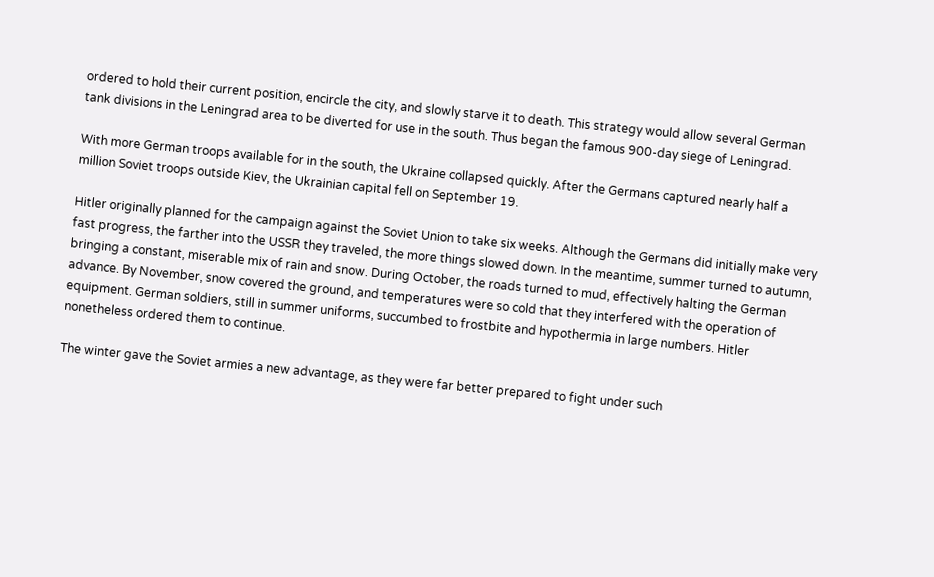ordered to hold their current position, encircle the city, and slowly starve it to death. This strategy would allow several German tank divisions in the Leningrad area to be diverted for use in the south. Thus began the famous 900-day siege of Leningrad.

With more German troops available for in the south, the Ukraine collapsed quickly. After the Germans captured nearly half a million Soviet troops outside Kiev, the Ukrainian capital fell on September 19.

Hitler originally planned for the campaign against the Soviet Union to take six weeks. Although the Germans did initially make very fast progress, the farther into the USSR they traveled, the more things slowed down. In the meantime, summer turned to autumn, bringing a constant, miserable mix of rain and snow. During October, the roads turned to mud, effectively halting the German advance. By November, snow covered the ground, and temperatures were so cold that they interfered with the operation of equipment. German soldiers, still in summer uniforms, succumbed to frostbite and hypothermia in large numbers. Hitler nonetheless ordered them to continue.

The winter gave the Soviet armies a new advantage, as they were far better prepared to fight under such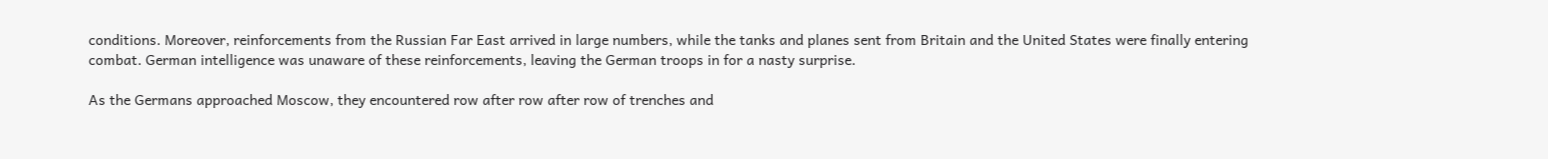conditions. Moreover, reinforcements from the Russian Far East arrived in large numbers, while the tanks and planes sent from Britain and the United States were finally entering combat. German intelligence was unaware of these reinforcements, leaving the German troops in for a nasty surprise.

As the Germans approached Moscow, they encountered row after row after row of trenches and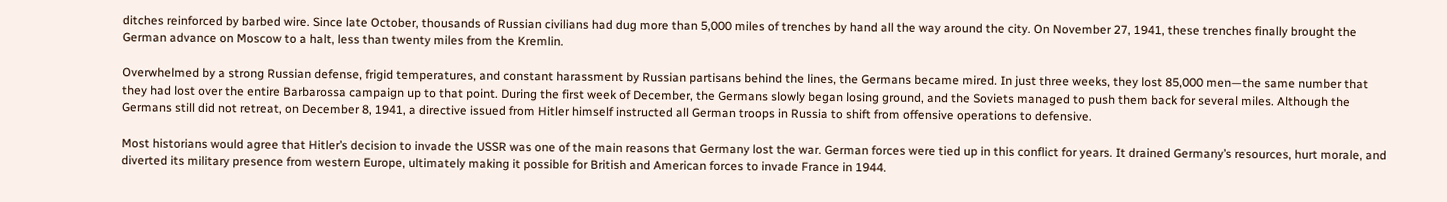ditches reinforced by barbed wire. Since late October, thousands of Russian civilians had dug more than 5,000 miles of trenches by hand all the way around the city. On November 27, 1941, these trenches finally brought the German advance on Moscow to a halt, less than twenty miles from the Kremlin.

Overwhelmed by a strong Russian defense, frigid temperatures, and constant harassment by Russian partisans behind the lines, the Germans became mired. In just three weeks, they lost 85,000 men—the same number that they had lost over the entire Barbarossa campaign up to that point. During the first week of December, the Germans slowly began losing ground, and the Soviets managed to push them back for several miles. Although the Germans still did not retreat, on December 8, 1941, a directive issued from Hitler himself instructed all German troops in Russia to shift from offensive operations to defensive.

Most historians would agree that Hitler’s decision to invade the USSR was one of the main reasons that Germany lost the war. German forces were tied up in this conflict for years. It drained Germany’s resources, hurt morale, and diverted its military presence from western Europe, ultimately making it possible for British and American forces to invade France in 1944.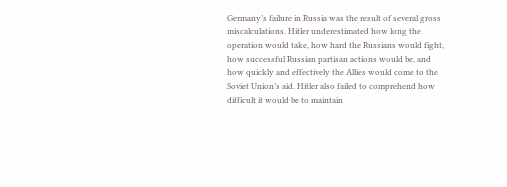Germany’s failure in Russia was the result of several gross miscalculations. Hitler underestimated how long the operation would take, how hard the Russians would fight, how successful Russian partisan actions would be, and how quickly and effectively the Allies would come to the Soviet Union’s aid. Hitler also failed to comprehend how difficult it would be to maintain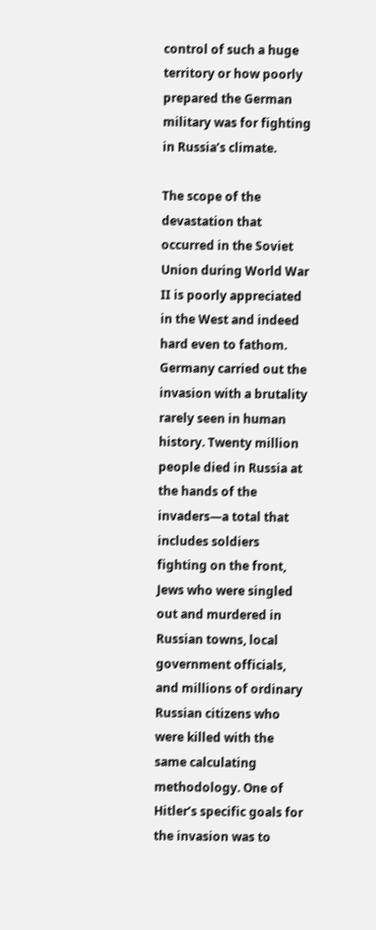control of such a huge territory or how poorly prepared the German military was for fighting in Russia’s climate.

The scope of the devastation that occurred in the Soviet Union during World War II is poorly appreciated in the West and indeed hard even to fathom. Germany carried out the invasion with a brutality rarely seen in human history. Twenty million people died in Russia at the hands of the invaders—a total that includes soldiers fighting on the front, Jews who were singled out and murdered in Russian towns, local government officials, and millions of ordinary Russian citizens who were killed with the same calculating methodology. One of Hitler’s specific goals for the invasion was to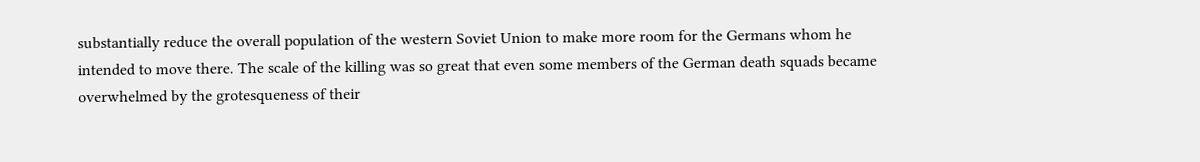substantially reduce the overall population of the western Soviet Union to make more room for the Germans whom he intended to move there. The scale of the killing was so great that even some members of the German death squads became overwhelmed by the grotesqueness of their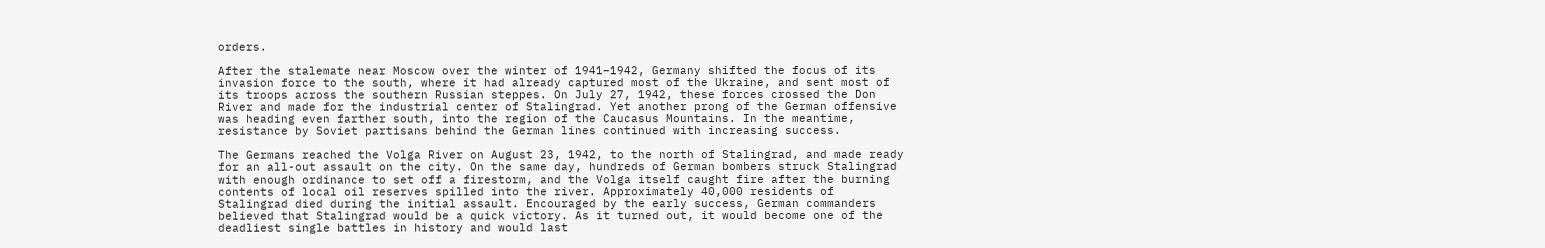orders.

After the stalemate near Moscow over the winter of 1941–1942, Germany shifted the focus of its invasion force to the south, where it had already captured most of the Ukraine, and sent most of its troops across the southern Russian steppes. On July 27, 1942, these forces crossed the Don River and made for the industrial center of Stalingrad. Yet another prong of the German offensive was heading even farther south, into the region of the Caucasus Mountains. In the meantime, resistance by Soviet partisans behind the German lines continued with increasing success.

The Germans reached the Volga River on August 23, 1942, to the north of Stalingrad, and made ready for an all-out assault on the city. On the same day, hundreds of German bombers struck Stalingrad with enough ordinance to set off a firestorm, and the Volga itself caught fire after the burning contents of local oil reserves spilled into the river. Approximately 40,000 residents of Stalingrad died during the initial assault. Encouraged by the early success, German commanders believed that Stalingrad would be a quick victory. As it turned out, it would become one of the deadliest single battles in history and would last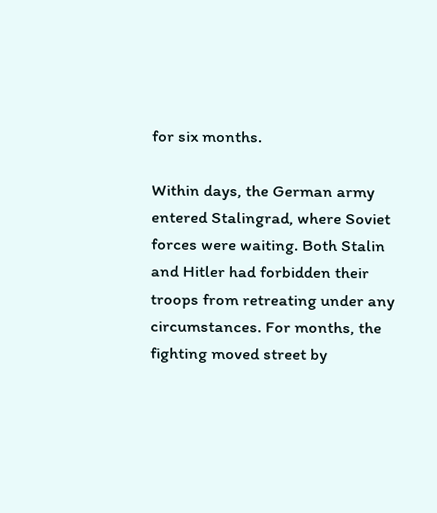for six months.

Within days, the German army entered Stalingrad, where Soviet forces were waiting. Both Stalin and Hitler had forbidden their troops from retreating under any circumstances. For months, the fighting moved street by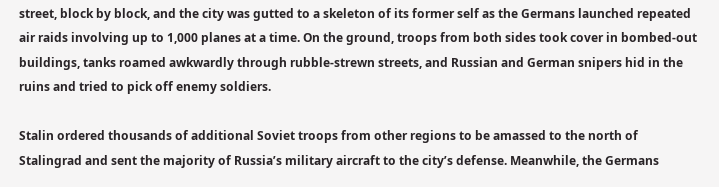street, block by block, and the city was gutted to a skeleton of its former self as the Germans launched repeated air raids involving up to 1,000 planes at a time. On the ground, troops from both sides took cover in bombed-out buildings, tanks roamed awkwardly through rubble-strewn streets, and Russian and German snipers hid in the ruins and tried to pick off enemy soldiers.

Stalin ordered thousands of additional Soviet troops from other regions to be amassed to the north of Stalingrad and sent the majority of Russia’s military aircraft to the city’s defense. Meanwhile, the Germans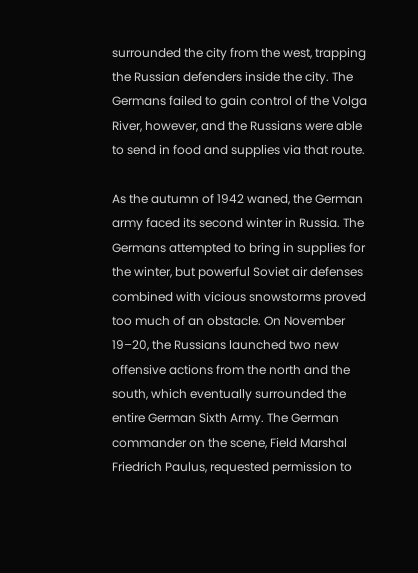surrounded the city from the west, trapping the Russian defenders inside the city. The Germans failed to gain control of the Volga River, however, and the Russians were able to send in food and supplies via that route.

As the autumn of 1942 waned, the German army faced its second winter in Russia. The Germans attempted to bring in supplies for the winter, but powerful Soviet air defenses combined with vicious snowstorms proved too much of an obstacle. On November 19–20, the Russians launched two new offensive actions from the north and the south, which eventually surrounded the entire German Sixth Army. The German commander on the scene, Field Marshal Friedrich Paulus, requested permission to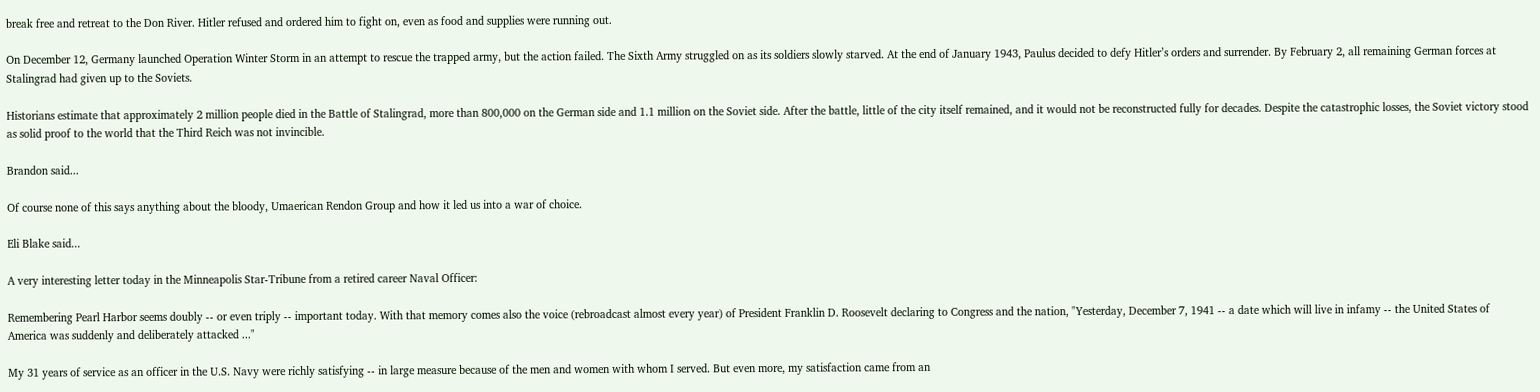break free and retreat to the Don River. Hitler refused and ordered him to fight on, even as food and supplies were running out.

On December 12, Germany launched Operation Winter Storm in an attempt to rescue the trapped army, but the action failed. The Sixth Army struggled on as its soldiers slowly starved. At the end of January 1943, Paulus decided to defy Hitler’s orders and surrender. By February 2, all remaining German forces at Stalingrad had given up to the Soviets.

Historians estimate that approximately 2 million people died in the Battle of Stalingrad, more than 800,000 on the German side and 1.1 million on the Soviet side. After the battle, little of the city itself remained, and it would not be reconstructed fully for decades. Despite the catastrophic losses, the Soviet victory stood as solid proof to the world that the Third Reich was not invincible.

Brandon said...

Of course none of this says anything about the bloody, Umaerican Rendon Group and how it led us into a war of choice.

Eli Blake said...

A very interesting letter today in the Minneapolis Star-Tribune from a retired career Naval Officer:

Remembering Pearl Harbor seems doubly -- or even triply -- important today. With that memory comes also the voice (rebroadcast almost every year) of President Franklin D. Roosevelt declaring to Congress and the nation, "Yesterday, December 7, 1941 -- a date which will live in infamy -- the United States of America was suddenly and deliberately attacked ..."

My 31 years of service as an officer in the U.S. Navy were richly satisfying -- in large measure because of the men and women with whom I served. But even more, my satisfaction came from an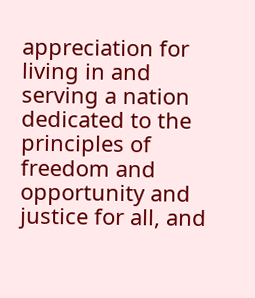appreciation for living in and serving a nation dedicated to the principles of freedom and opportunity and justice for all, and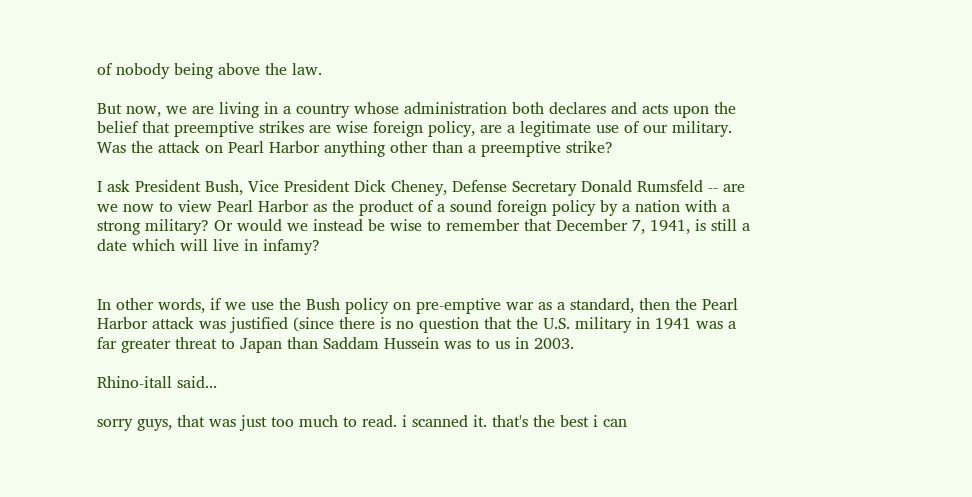of nobody being above the law.

But now, we are living in a country whose administration both declares and acts upon the belief that preemptive strikes are wise foreign policy, are a legitimate use of our military. Was the attack on Pearl Harbor anything other than a preemptive strike?

I ask President Bush, Vice President Dick Cheney, Defense Secretary Donald Rumsfeld -- are we now to view Pearl Harbor as the product of a sound foreign policy by a nation with a strong military? Or would we instead be wise to remember that December 7, 1941, is still a date which will live in infamy?


In other words, if we use the Bush policy on pre-emptive war as a standard, then the Pearl Harbor attack was justified (since there is no question that the U.S. military in 1941 was a far greater threat to Japan than Saddam Hussein was to us in 2003.

Rhino-itall said...

sorry guys, that was just too much to read. i scanned it. that's the best i can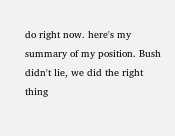do right now. here's my summary of my position. Bush didn't lie, we did the right thing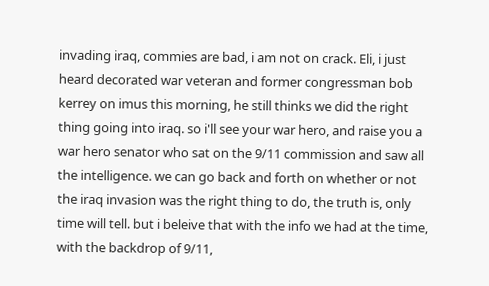invading iraq, commies are bad, i am not on crack. Eli, i just heard decorated war veteran and former congressman bob kerrey on imus this morning, he still thinks we did the right thing going into iraq. so i'll see your war hero, and raise you a war hero senator who sat on the 9/11 commission and saw all the intelligence. we can go back and forth on whether or not the iraq invasion was the right thing to do, the truth is, only time will tell. but i beleive that with the info we had at the time, with the backdrop of 9/11,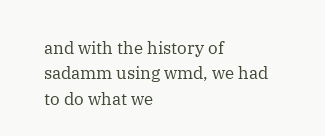and with the history of sadamm using wmd, we had to do what we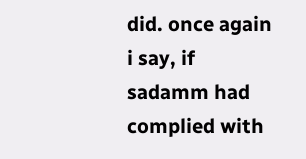did. once again i say, if sadamm had complied with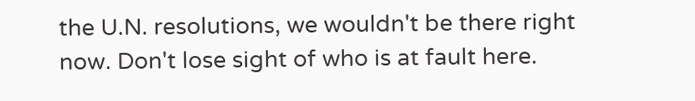the U.N. resolutions, we wouldn't be there right now. Don't lose sight of who is at fault here.